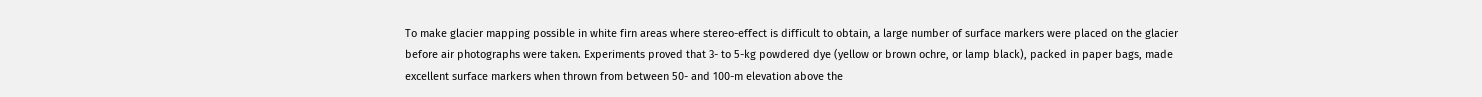To make glacier mapping possible in white firn areas where stereo-effect is difficult to obtain, a large number of surface markers were placed on the glacier before air photographs were taken. Experiments proved that 3- to 5-kg powdered dye (yellow or brown ochre, or lamp black), packed in paper bags, made excellent surface markers when thrown from between 50- and 100-m elevation above the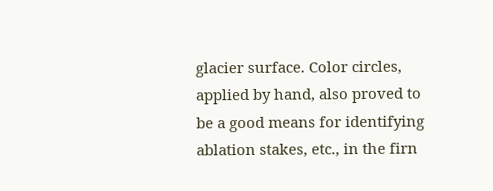glacier surface. Color circles, applied by hand, also proved to be a good means for identifying ablation stakes, etc., in the firn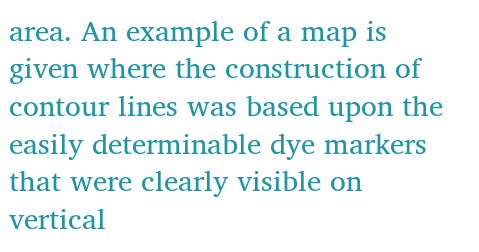area. An example of a map is given where the construction of contour lines was based upon the easily determinable dye markers that were clearly visible on vertical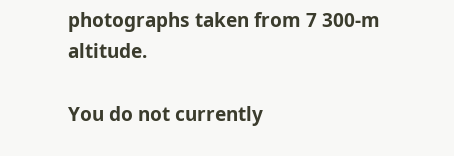photographs taken from 7 300-m altitude.

You do not currently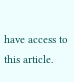have access to this article.